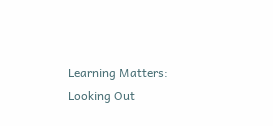Learning Matters: Looking Out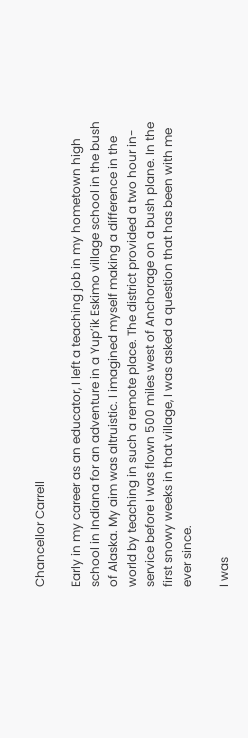Chancellor Carrell

Early in my career as an educator, I left a teaching job in my hometown high school in Indiana for an adventure in a Yup’ik Eskimo village school in the bush of Alaska. My aim was altruistic. I imagined myself making a difference in the world by teaching in such a remote place. The district provided a two hour in-service before I was flown 500 miles west of Anchorage on a bush plane. In the first snowy weeks in that village, I was asked a question that has been with me ever since.

I was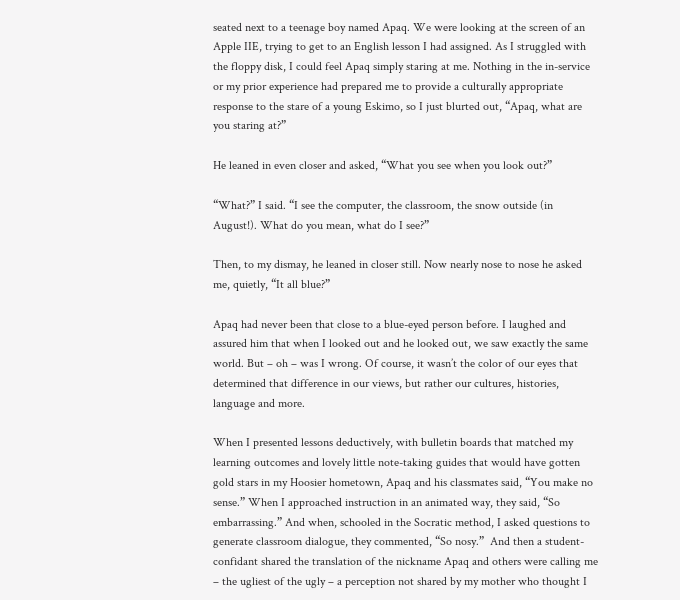seated next to a teenage boy named Apaq. We were looking at the screen of an Apple IIE, trying to get to an English lesson I had assigned. As I struggled with the floppy disk, I could feel Apaq simply staring at me. Nothing in the in-service or my prior experience had prepared me to provide a culturally appropriate response to the stare of a young Eskimo, so I just blurted out, “Apaq, what are you staring at?”

He leaned in even closer and asked, “What you see when you look out?”

“What?” I said. “I see the computer, the classroom, the snow outside (in August!). What do you mean, what do I see?”

Then, to my dismay, he leaned in closer still. Now nearly nose to nose he asked me, quietly, “It all blue?”

Apaq had never been that close to a blue-eyed person before. I laughed and assured him that when I looked out and he looked out, we saw exactly the same world. But – oh – was I wrong. Of course, it wasn’t the color of our eyes that determined that difference in our views, but rather our cultures, histories, language and more.

When I presented lessons deductively, with bulletin boards that matched my learning outcomes and lovely little note-taking guides that would have gotten gold stars in my Hoosier hometown, Apaq and his classmates said, “You make no sense.” When I approached instruction in an animated way, they said, “So embarrassing.” And when, schooled in the Socratic method, I asked questions to generate classroom dialogue, they commented, “So nosy.”  And then a student-confidant shared the translation of the nickname Apaq and others were calling me – the ugliest of the ugly – a perception not shared by my mother who thought I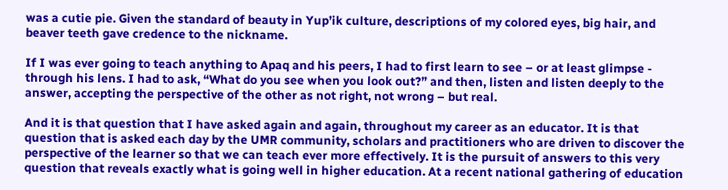was a cutie pie. Given the standard of beauty in Yup’ik culture, descriptions of my colored eyes, big hair, and beaver teeth gave credence to the nickname.

If I was ever going to teach anything to Apaq and his peers, I had to first learn to see – or at least glimpse - through his lens. I had to ask, “What do you see when you look out?” and then, listen and listen deeply to the answer, accepting the perspective of the other as not right, not wrong – but real.

And it is that question that I have asked again and again, throughout my career as an educator. It is that question that is asked each day by the UMR community, scholars and practitioners who are driven to discover the perspective of the learner so that we can teach ever more effectively. It is the pursuit of answers to this very question that reveals exactly what is going well in higher education. At a recent national gathering of education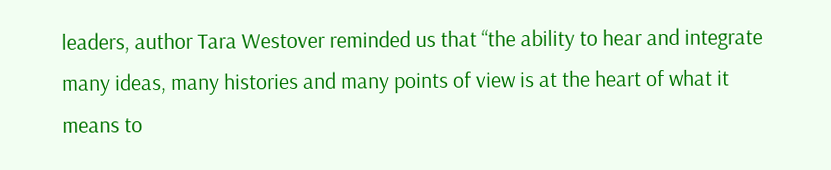leaders, author Tara Westover reminded us that “the ability to hear and integrate many ideas, many histories and many points of view is at the heart of what it means to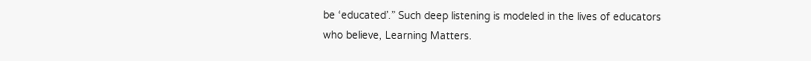be ‘educated’.” Such deep listening is modeled in the lives of educators who believe, Learning Matters.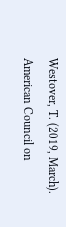Westover, T. (2019, March). American Council on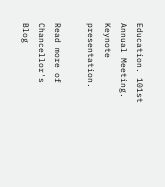Education. 101st Annual Meeting. Keynote presentation.

Read more of Chancellor's Blog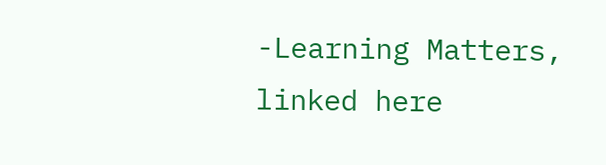-Learning Matters, linked here